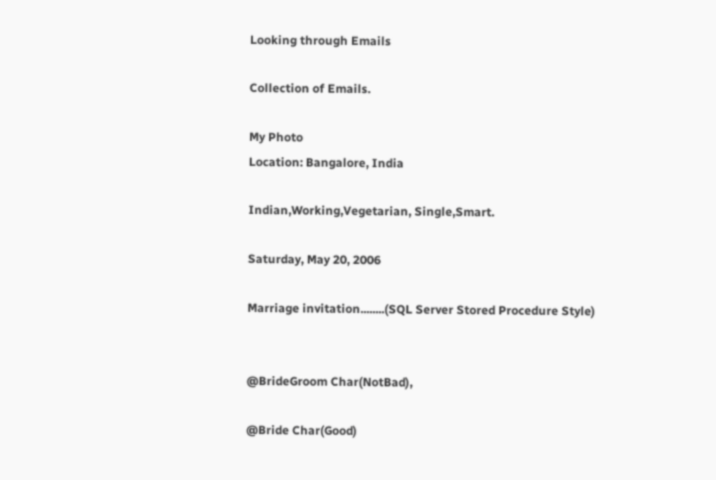Looking through Emails

Collection of Emails.

My Photo
Location: Bangalore, India

Indian,Working,Vegetarian, Single,Smart.

Saturday, May 20, 2006

Marriage invitation........(SQL Server Stored Procedure Style)


@BrideGroom Char(NotBad),

@Bride Char(Good)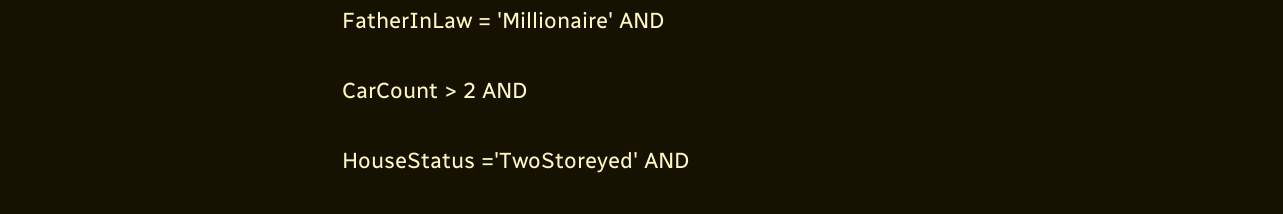FatherInLaw = 'Millionaire' AND

CarCount > 2 AND

HouseStatus ='TwoStoreyed' AND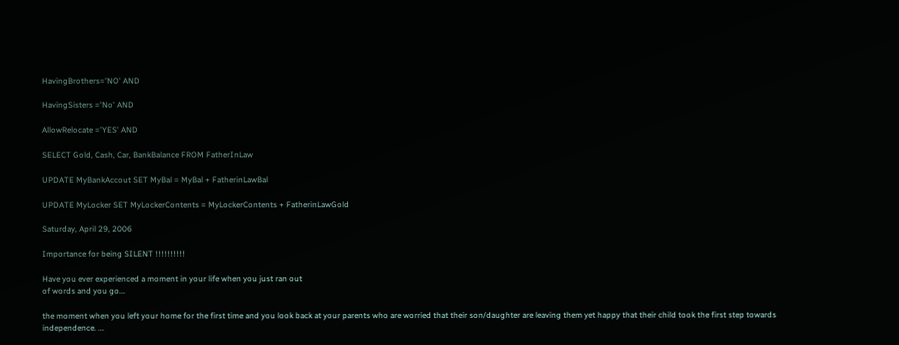HavingBrothers='NO' AND

HavingSisters ='No' AND

AllowRelocate ='YES' AND

SELECT Gold, Cash, Car, BankBalance FROM FatherInLaw

UPDATE MyBankAccout SET MyBal = MyBal + FatherinLawBal

UPDATE MyLocker SET MyLockerContents = MyLockerContents + FatherinLawGold

Saturday, April 29, 2006

Importance for being SILENT !!!!!!!!!!

Have you ever experienced a moment in your life when you just ran out
of words and you go...

the moment when you left your home for the first time and you look back at your parents who are worried that their son/daughter are leaving them yet happy that their child took the first step towards independence. ...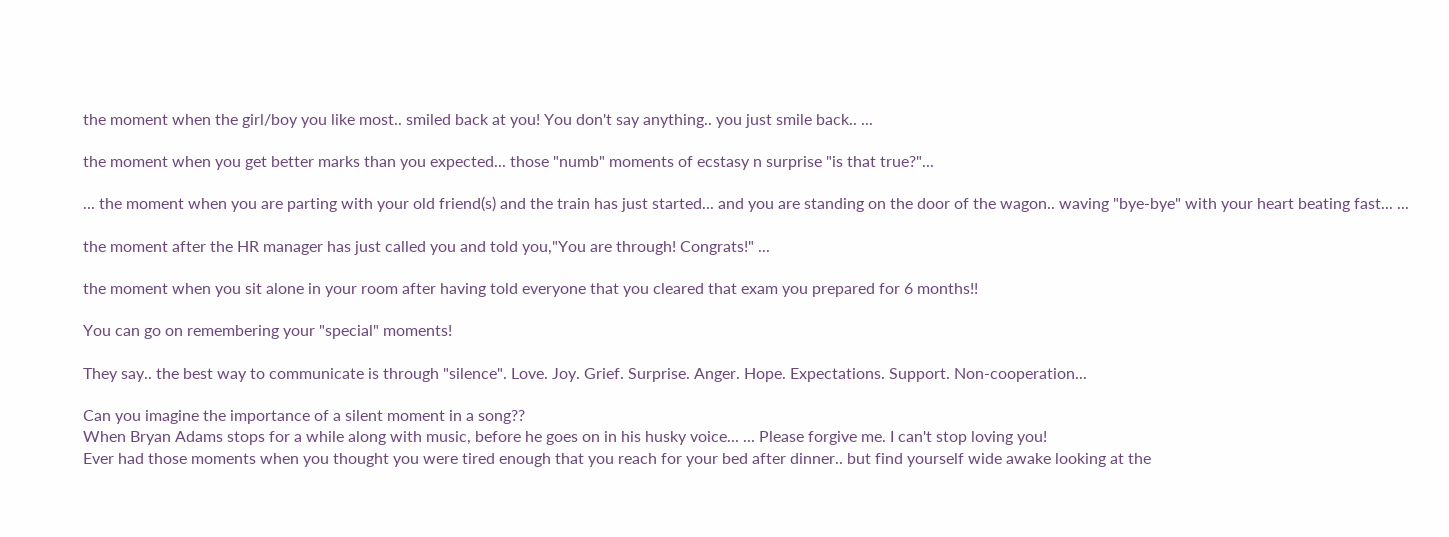the moment when the girl/boy you like most.. smiled back at you! You don't say anything.. you just smile back.. ...

the moment when you get better marks than you expected... those "numb" moments of ecstasy n surprise "is that true?"...

... the moment when you are parting with your old friend(s) and the train has just started... and you are standing on the door of the wagon.. waving "bye-bye" with your heart beating fast... ...

the moment after the HR manager has just called you and told you,"You are through! Congrats!" ...

the moment when you sit alone in your room after having told everyone that you cleared that exam you prepared for 6 months!!

You can go on remembering your "special" moments!

They say.. the best way to communicate is through "silence". Love. Joy. Grief. Surprise. Anger. Hope. Expectations. Support. Non-cooperation...

Can you imagine the importance of a silent moment in a song??
When Bryan Adams stops for a while along with music, before he goes on in his husky voice... ... Please forgive me. I can't stop loving you!
Ever had those moments when you thought you were tired enough that you reach for your bed after dinner.. but find yourself wide awake looking at the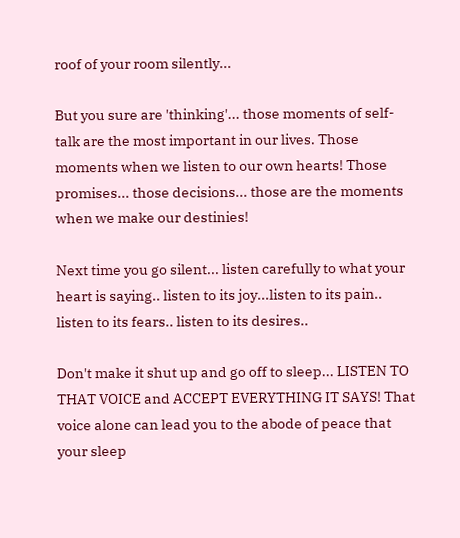roof of your room silently...

But you sure are 'thinking'... those moments of self-talk are the most important in our lives. Those moments when we listen to our own hearts! Those promises... those decisions... those are the moments when we make our destinies!

Next time you go silent... listen carefully to what your heart is saying.. listen to its joy...listen to its pain.. listen to its fears.. listen to its desires..

Don't make it shut up and go off to sleep... LISTEN TO THAT VOICE and ACCEPT EVERYTHING IT SAYS! That voice alone can lead you to the abode of peace that your sleep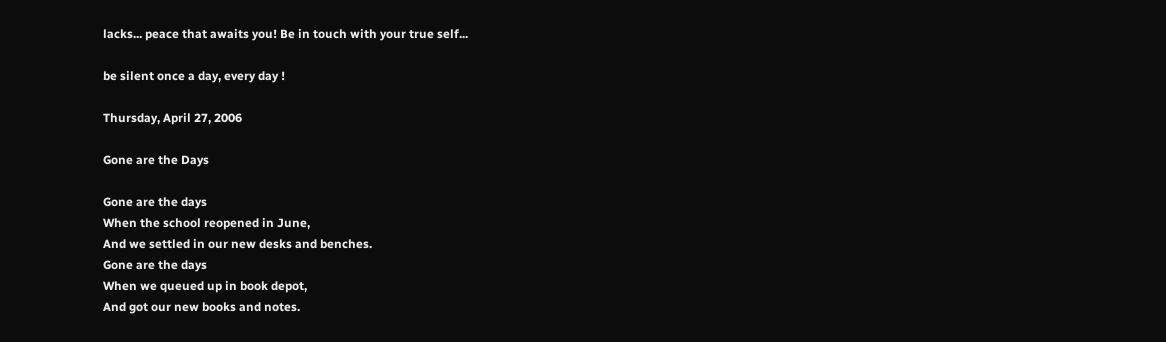lacks... peace that awaits you! Be in touch with your true self...

be silent once a day, every day !

Thursday, April 27, 2006

Gone are the Days

Gone are the days
When the school reopened in June,
And we settled in our new desks and benches.
Gone are the days
When we queued up in book depot,
And got our new books and notes.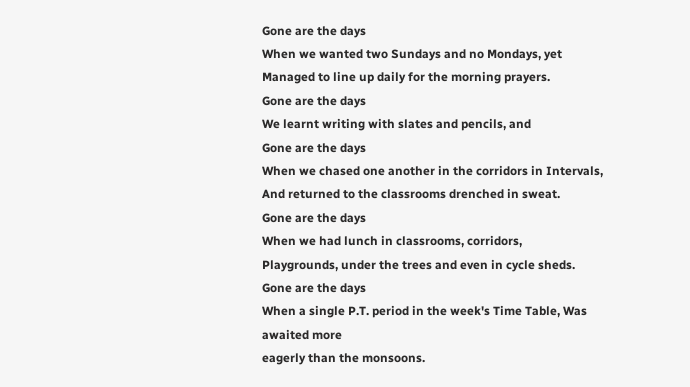Gone are the days
When we wanted two Sundays and no Mondays, yet
Managed to line up daily for the morning prayers.
Gone are the days
We learnt writing with slates and pencils, and
Gone are the days
When we chased one another in the corridors in Intervals,
And returned to the classrooms drenched in sweat.
Gone are the days
When we had lunch in classrooms, corridors,
Playgrounds, under the trees and even in cycle sheds.
Gone are the days
When a single P.T. period in the week's Time Table, Was awaited more
eagerly than the monsoons.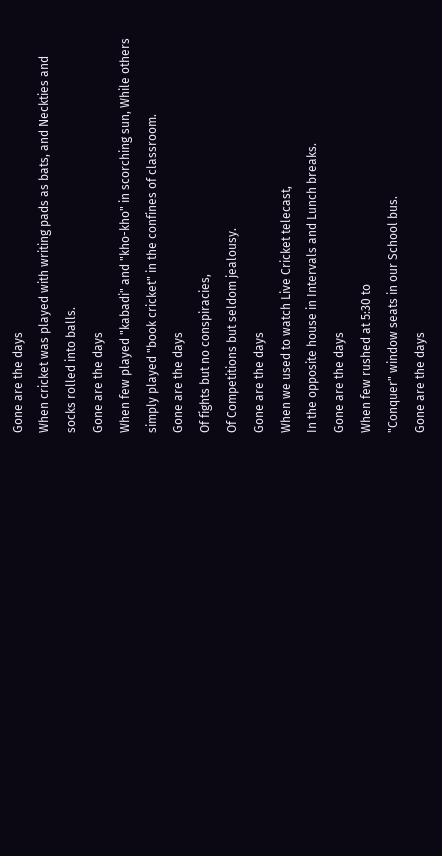Gone are the days
When cricket was played with writing pads as bats, and Neckties and
socks rolled into balls.
Gone are the days
When few played "kabadi" and "kho-kho" in scorching sun, While others
simply played "book cricket" in the confines of classroom.
Gone are the days
Of fights but no conspiracies,
Of Competitions but seldom jealousy.
Gone are the days
When we used to watch Live Cricket telecast,
In the opposite house in Intervals and Lunch breaks.
Gone are the days
When few rushed at 5:30 to
"Conquer" window seats in our School bus.
Gone are the days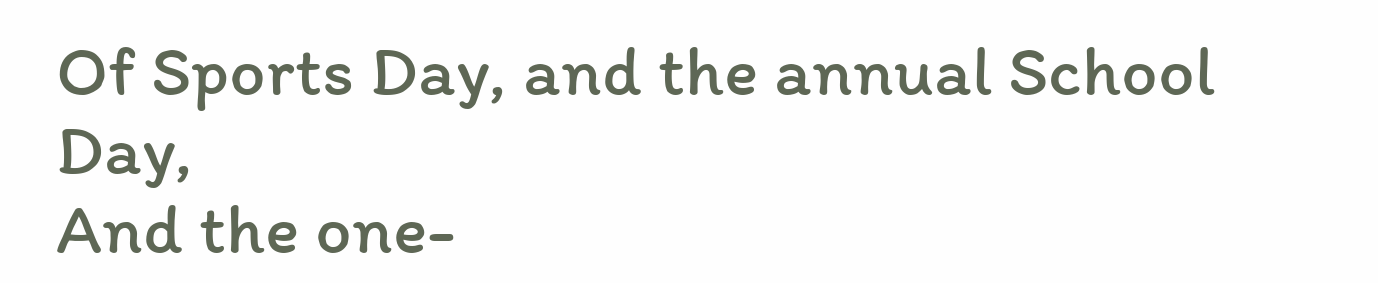Of Sports Day, and the annual School Day,
And the one-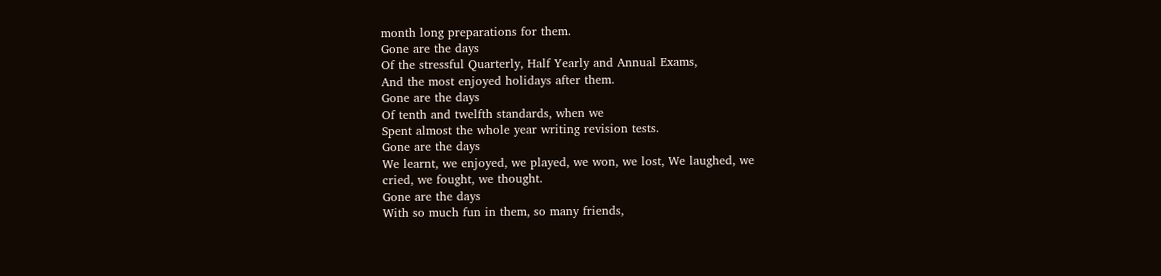month long preparations for them.
Gone are the days
Of the stressful Quarterly, Half Yearly and Annual Exams,
And the most enjoyed holidays after them.
Gone are the days
Of tenth and twelfth standards, when we
Spent almost the whole year writing revision tests.
Gone are the days
We learnt, we enjoyed, we played, we won, we lost, We laughed, we
cried, we fought, we thought.
Gone are the days
With so much fun in them, so many friends,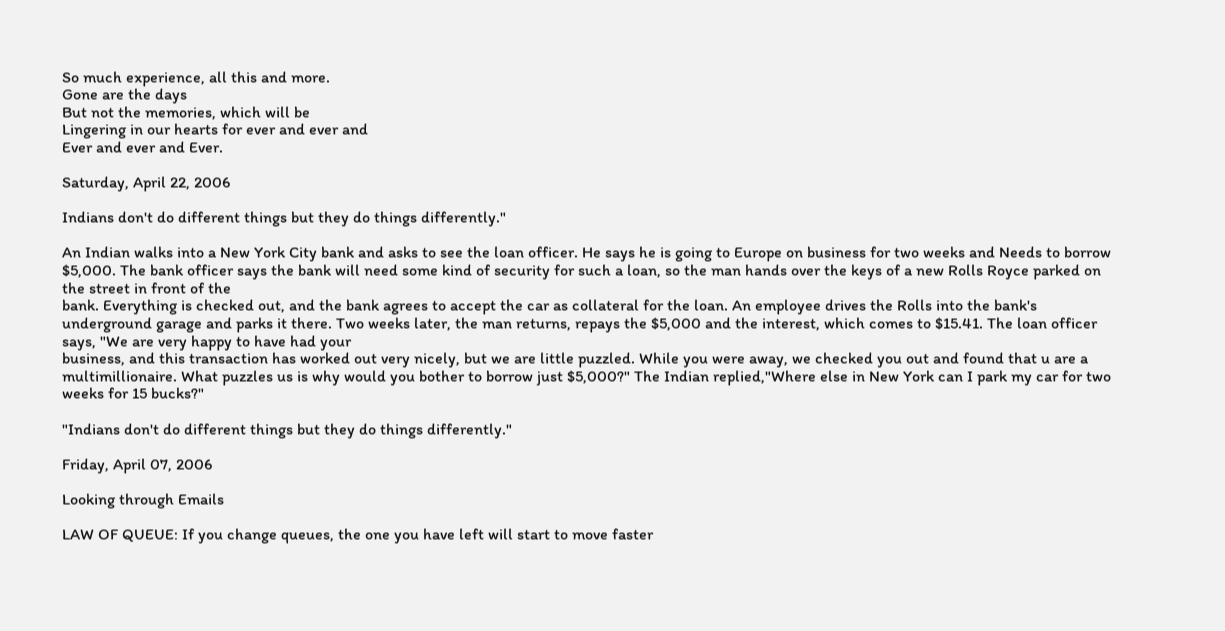So much experience, all this and more.
Gone are the days
But not the memories, which will be
Lingering in our hearts for ever and ever and
Ever and ever and Ever.

Saturday, April 22, 2006

Indians don't do different things but they do things differently."

An Indian walks into a New York City bank and asks to see the loan officer. He says he is going to Europe on business for two weeks and Needs to borrow $5,000. The bank officer says the bank will need some kind of security for such a loan, so the man hands over the keys of a new Rolls Royce parked on the street in front of the
bank. Everything is checked out, and the bank agrees to accept the car as collateral for the loan. An employee drives the Rolls into the bank's underground garage and parks it there. Two weeks later, the man returns, repays the $5,000 and the interest, which comes to $15.41. The loan officer says, "We are very happy to have had your
business, and this transaction has worked out very nicely, but we are little puzzled. While you were away, we checked you out and found that u are a multimillionaire. What puzzles us is why would you bother to borrow just $5,000?" The Indian replied,"Where else in New York can I park my car for two weeks for 15 bucks?"

"Indians don't do different things but they do things differently."

Friday, April 07, 2006

Looking through Emails

LAW OF QUEUE: If you change queues, the one you have left will start to move faster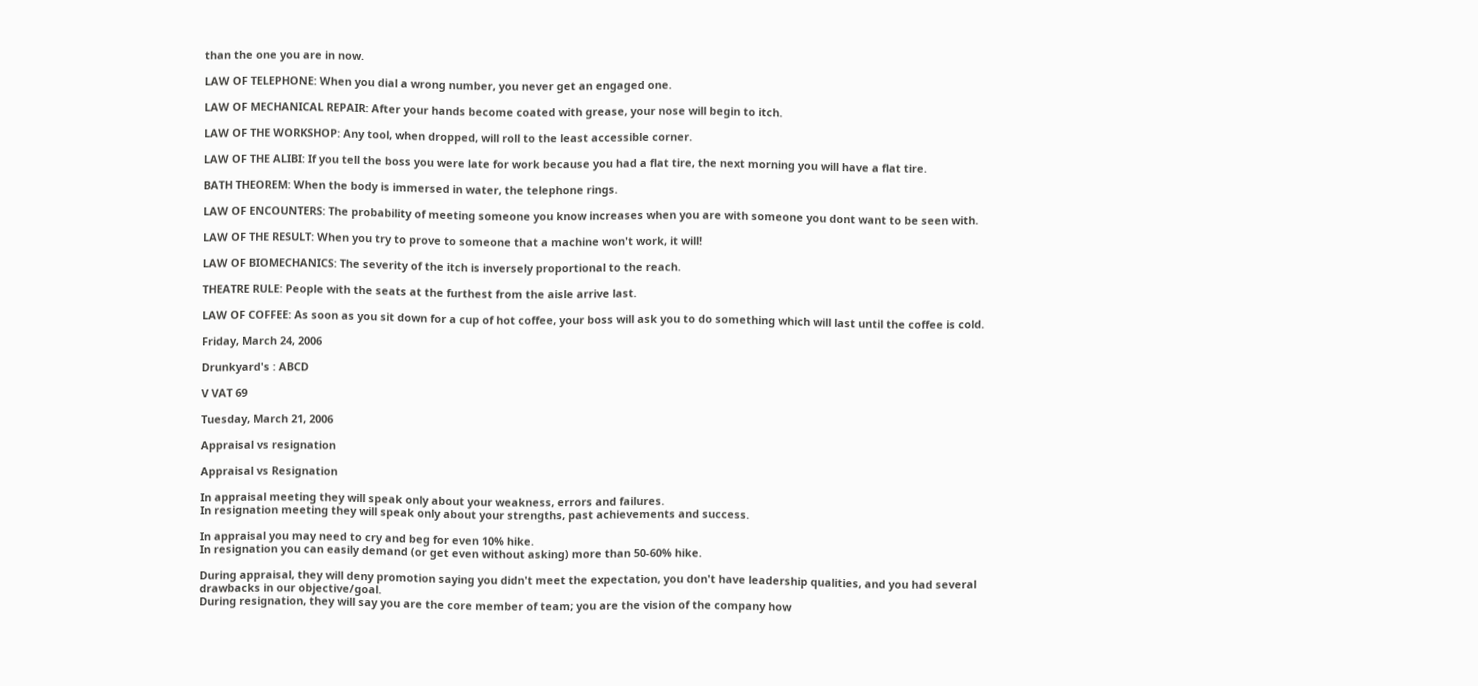than the one you are in now.

LAW OF TELEPHONE: When you dial a wrong number, you never get an engaged one.

LAW OF MECHANICAL REPAIR: After your hands become coated with grease, your nose will begin to itch.

LAW OF THE WORKSHOP: Any tool, when dropped, will roll to the least accessible corner.

LAW OF THE ALIBI: If you tell the boss you were late for work because you had a flat tire, the next morning you will have a flat tire.

BATH THEOREM: When the body is immersed in water, the telephone rings.

LAW OF ENCOUNTERS: The probability of meeting someone you know increases when you are with someone you dont want to be seen with.

LAW OF THE RESULT: When you try to prove to someone that a machine won't work, it will!

LAW OF BIOMECHANICS: The severity of the itch is inversely proportional to the reach.

THEATRE RULE: People with the seats at the furthest from the aisle arrive last.

LAW OF COFFEE: As soon as you sit down for a cup of hot coffee, your boss will ask you to do something which will last until the coffee is cold.

Friday, March 24, 2006

Drunkyard's : ABCD

V VAT 69

Tuesday, March 21, 2006

Appraisal vs resignation

Appraisal vs Resignation

In appraisal meeting they will speak only about your weakness, errors and failures.
In resignation meeting they will speak only about your strengths, past achievements and success.

In appraisal you may need to cry and beg for even 10% hike.
In resignation you can easily demand (or get even without asking) more than 50-60% hike.

During appraisal, they will deny promotion saying you didn't meet the expectation, you don't have leadership qualities, and you had several drawbacks in our objective/goal.
During resignation, they will say you are the core member of team; you are the vision of the company how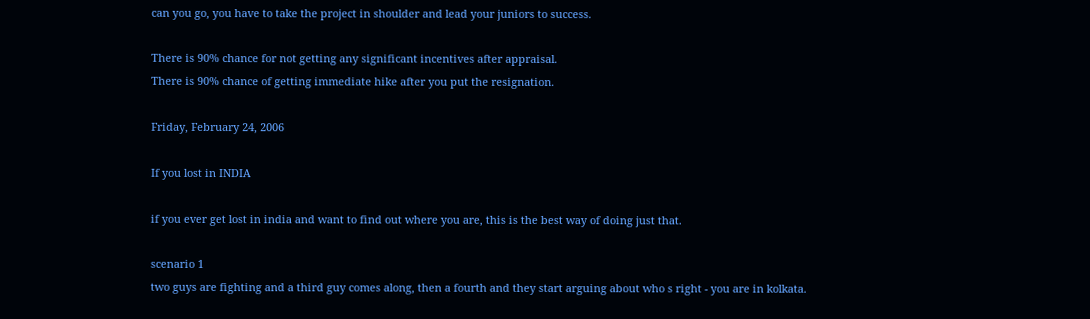can you go, you have to take the project in shoulder and lead your juniors to success.

There is 90% chance for not getting any significant incentives after appraisal.
There is 90% chance of getting immediate hike after you put the resignation.

Friday, February 24, 2006

If you lost in INDIA

if you ever get lost in india and want to find out where you are, this is the best way of doing just that.

scenario 1
two guys are fighting and a third guy comes along, then a fourth and they start arguing about who s right - you are in kolkata.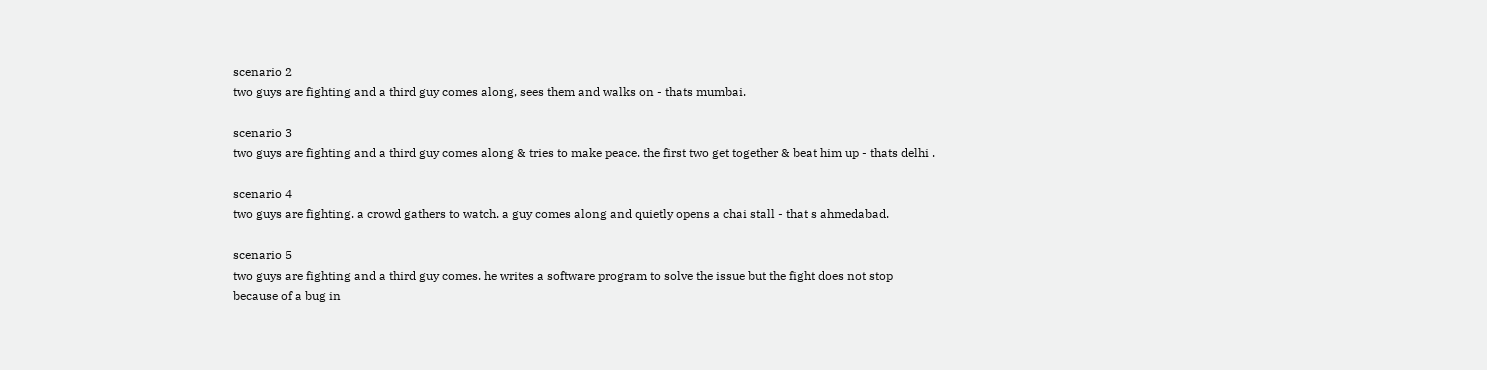scenario 2
two guys are fighting and a third guy comes along, sees them and walks on - thats mumbai.

scenario 3
two guys are fighting and a third guy comes along & tries to make peace. the first two get together & beat him up - thats delhi .

scenario 4
two guys are fighting. a crowd gathers to watch. a guy comes along and quietly opens a chai stall - that s ahmedabad.

scenario 5
two guys are fighting and a third guy comes. he writes a software program to solve the issue but the fight does not stop
because of a bug in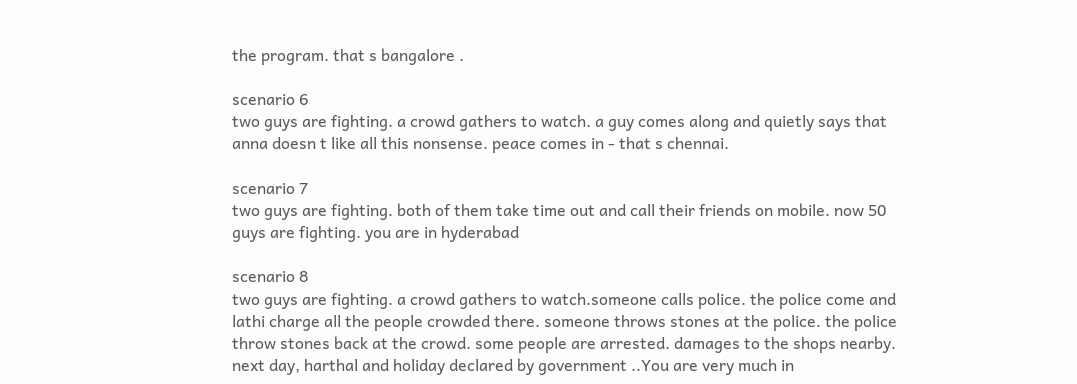the program. that s bangalore .

scenario 6
two guys are fighting. a crowd gathers to watch. a guy comes along and quietly says that anna doesn t like all this nonsense. peace comes in - that s chennai.

scenario 7
two guys are fighting. both of them take time out and call their friends on mobile. now 50 guys are fighting. you are in hyderabad

scenario 8
two guys are fighting. a crowd gathers to watch.someone calls police. the police come and lathi charge all the people crowded there. someone throws stones at the police. the police throw stones back at the crowd. some people are arrested. damages to the shops nearby. next day, harthal and holiday declared by government ..You are very much in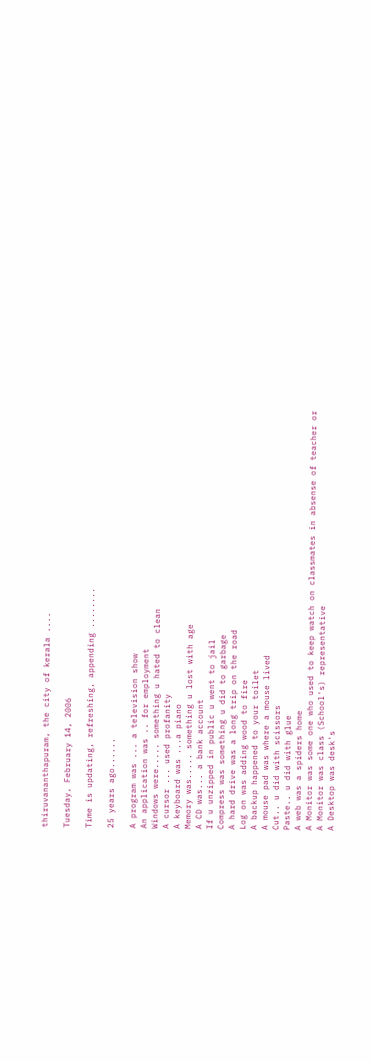thiruvananthapuram, the city of kerala ....

Tuesday, February 14, 2006

Time is updating, refreshing, appending ........

25 years ago......

A program was ... a television show
An application was .. for employment
Windows were..... something u hated to clean
A cursor ... used profanity
A keyboard was ...a piano
Memory was..... something u lost with age
A CD was... a bank account
If u unzipped in public u went to jail
Compress was something u did to garbage
A hard drive was a long trip on the road
Log on was adding wood to fire
A backup happened to your toilet
A mouse pad was where a mouse lived
Cut.. u did with scissors
Paste.. u did with glue
A web was a spiders home
A Monitor was some one who used to keep watch on classmates in absense of teacher or
A Monitor was class (School's) representative
A Desktop was desk's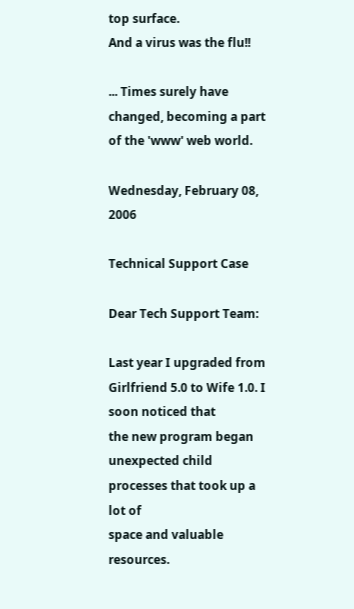top surface.
And a virus was the flu!!

... Times surely have changed, becoming a part of the 'www' web world.

Wednesday, February 08, 2006

Technical Support Case

Dear Tech Support Team:

Last year I upgraded from Girlfriend 5.0 to Wife 1.0. I soon noticed that
the new program began unexpected child processes that took up a lot of
space and valuable resources.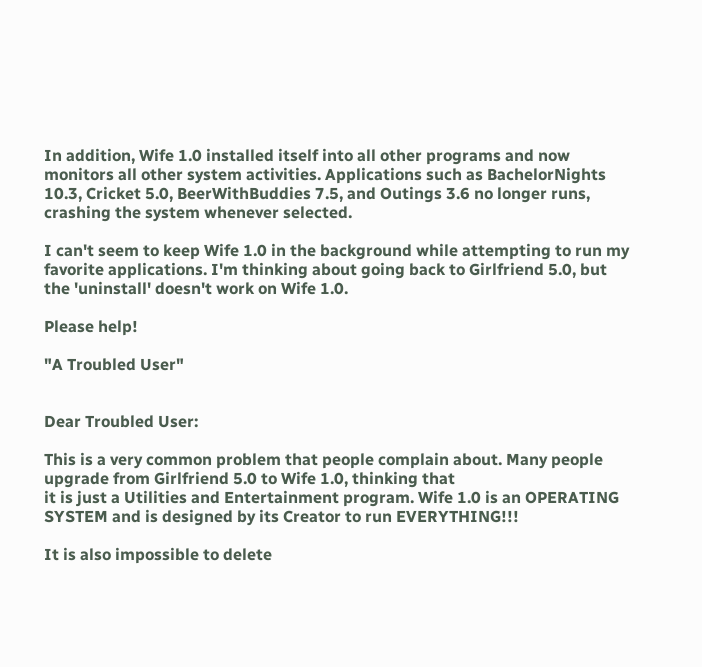In addition, Wife 1.0 installed itself into all other programs and now
monitors all other system activities. Applications such as BachelorNights
10.3, Cricket 5.0, BeerWithBuddies 7.5, and Outings 3.6 no longer runs,
crashing the system whenever selected.

I can't seem to keep Wife 1.0 in the background while attempting to run my
favorite applications. I'm thinking about going back to Girlfriend 5.0, but
the 'uninstall' doesn't work on Wife 1.0.

Please help!

"A Troubled User"


Dear Troubled User:

This is a very common problem that people complain about. Many people
upgrade from Girlfriend 5.0 to Wife 1.0, thinking that
it is just a Utilities and Entertainment program. Wife 1.0 is an OPERATING
SYSTEM and is designed by its Creator to run EVERYTHING!!!

It is also impossible to delete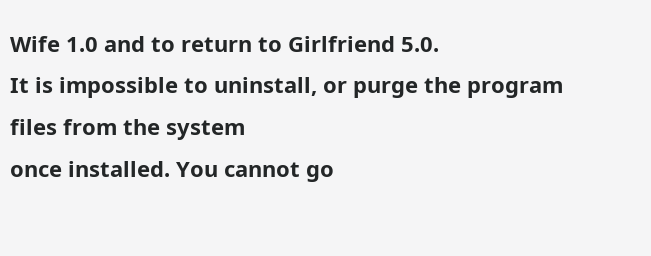Wife 1.0 and to return to Girlfriend 5.0.
It is impossible to uninstall, or purge the program files from the system
once installed. You cannot go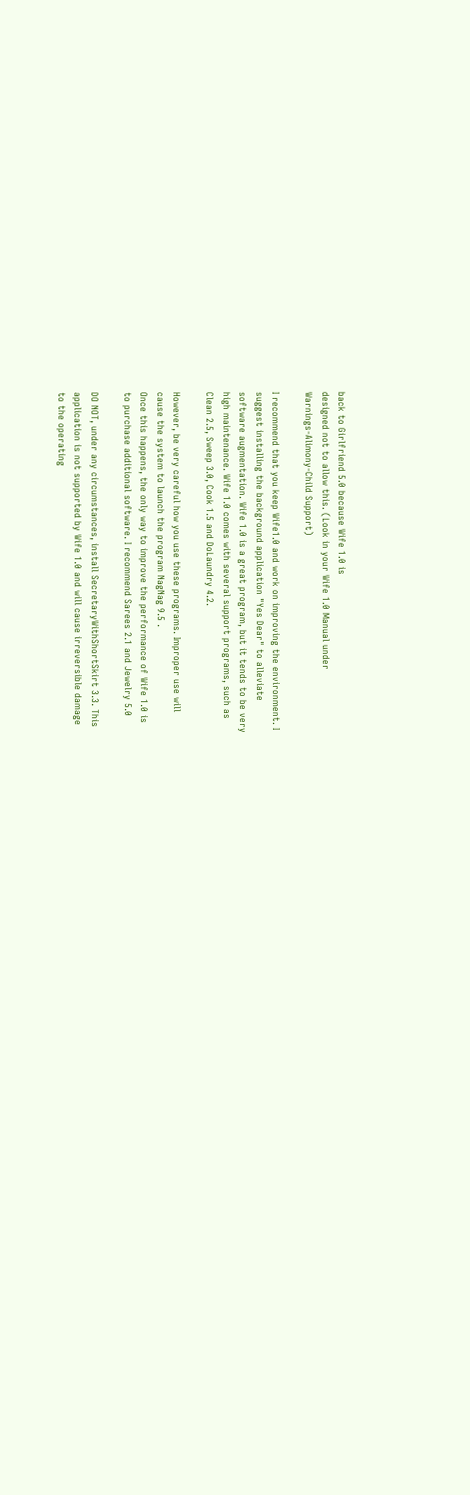back to Girlfriend 5.0 because Wife 1.0 is
designed not to allow this. (Look in your Wife 1.0 Manual under
Warnings-Alimony-Child Support)

I recommend that you keep Wife1.0 and work on improving the environment. I
suggest installing the background application "Yes Dear" to alleviate
software augmentation. Wife 1.0 is a great program, but it tends to be very
high maintenance. Wife 1.0 comes with several support programs, such as
Clean 2.5, Sweep 3.0, Cook 1.5 and DoLaundry 4.2.

However, be very careful how you use these programs. Improper use will
cause the system to launch the program NagNag 9.5 .
Once this happens, the only way to improve the performance of Wife 1.0 is
to purchase additional software. I recommend Sarees 2.1 and Jewelry 5.0

DO NOT, under any circumstances, install SecretaryWithShortSkirt 3.3. This
application is not supported by Wife 1.0 and will cause irreversible damage
to the operating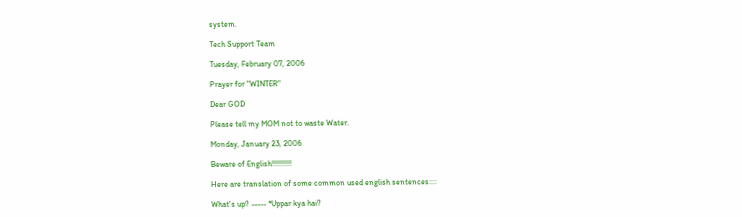system.

Tech Support Team

Tuesday, February 07, 2006

Prayer for "WINTER"

Dear GOD

Please tell my MOM not to waste Water.

Monday, January 23, 2006

Beware of English!!!!!!!!!!

Here are translation of some common used english sentences::::

What's up? ----- *Uppar kya hai?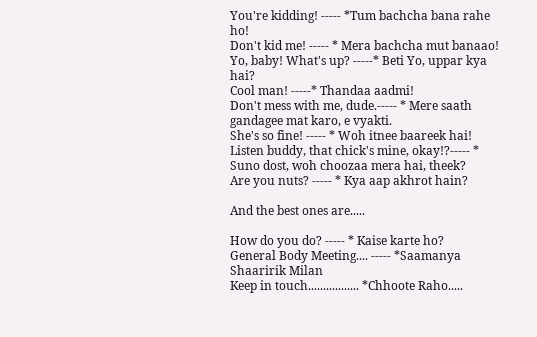You're kidding! ----- *Tum bachcha bana rahe ho!
Don't kid me! ----- * Mera bachcha mut banaao!
Yo, baby! What's up? -----* Beti Yo, uppar kya hai?
Cool man! -----* Thandaa aadmi!
Don't mess with me, dude.----- * Mere saath gandagee mat karo, e vyakti.
She's so fine! ----- * Woh itnee baareek hai!
Listen buddy, that chick's mine, okay!?----- * Suno dost, woh choozaa mera hai, theek?
Are you nuts? ----- * Kya aap akhrot hain?

And the best ones are.....

How do you do? ----- * Kaise karte ho?
General Body Meeting.... ----- *Saamanya Shaaririk Milan
Keep in touch................. *Chhoote Raho.....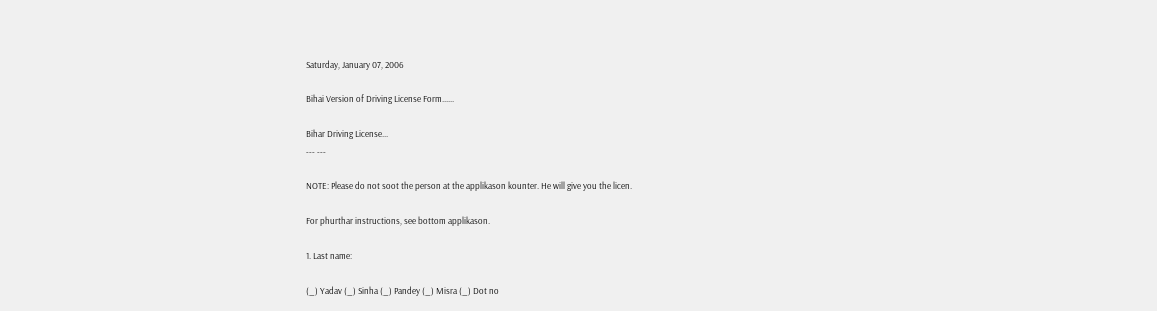Saturday, January 07, 2006

Bihai Version of Driving License Form......

Bihar Driving License...
--- ---

NOTE: Please do not soot the person at the applikason kounter. He will give you the licen.

For phurthar instructions, see bottom applikason.

1. Last name:

(_) Yadav (_) Sinha (_) Pandey (_) Misra (_) Dot no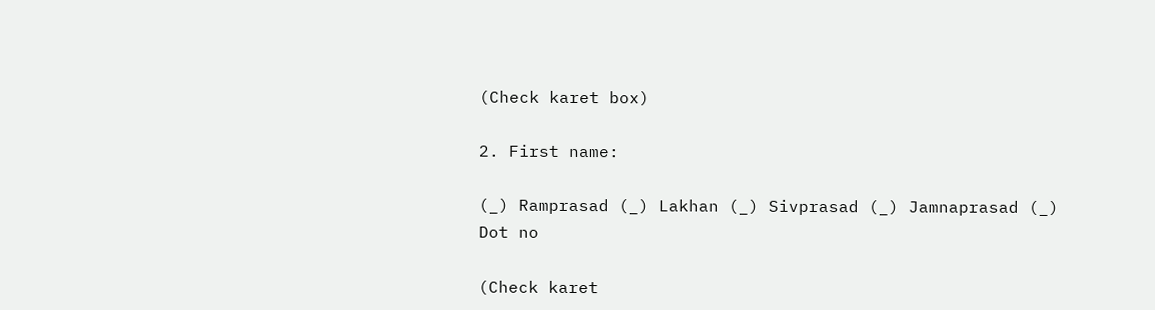(Check karet box)

2. First name:

(_) Ramprasad (_) Lakhan (_) Sivprasad (_) Jamnaprasad (_) Dot no

(Check karet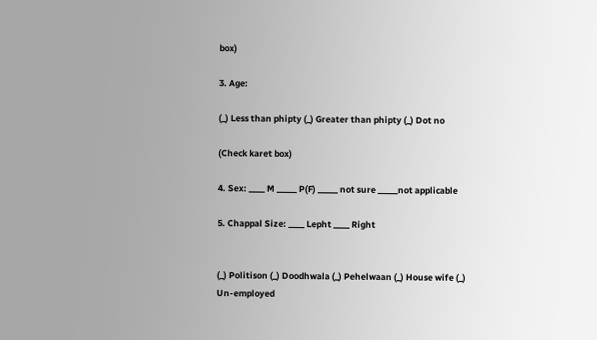box)

3. Age:

(_) Less than phipty (_) Greater than phipty (_) Dot no

(Check karet box)

4. Sex: ____ M _____ P(F) _____ not sure _____not applicable

5. Chappal Size: ____ Lepht ____ Right


(_) Politison (_) Doodhwala (_) Pehelwaan (_) House wife (_) Un-employed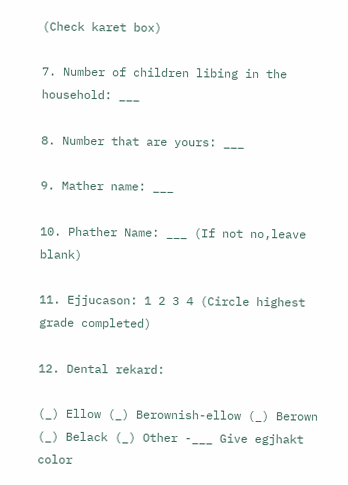(Check karet box)

7. Number of children libing in the household: ___

8. Number that are yours: ___

9. Mather name: ___

10. Phather Name: ___ (If not no,leave blank)

11. Ejjucason: 1 2 3 4 (Circle highest grade completed)

12. Dental rekard:

(_) Ellow (_) Berownish-ellow (_) Berown (_) Belack (_) Other -___ Give egjhakt color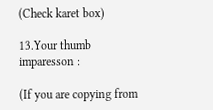(Check karet box)

13.Your thumb imparesson :

(If you are copying from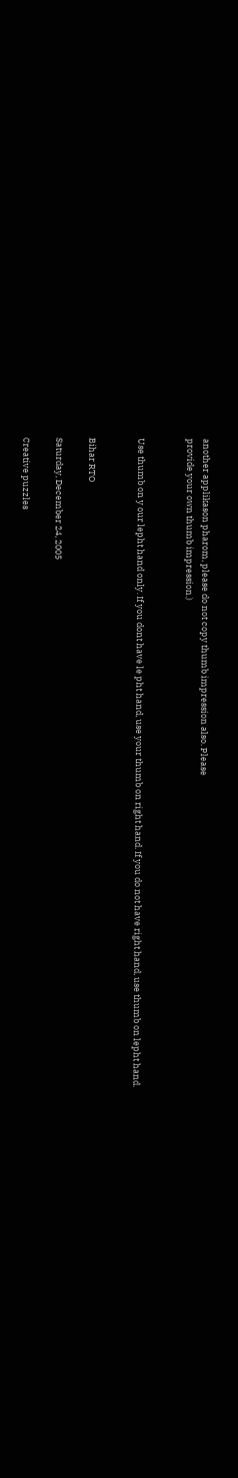another applikason pharom, please do not copy thumb impression also. Please
provide your own thumb impression.)


Use thumb on y our lepht hand only. If you dont have le pht hand, use your thumb on right hand. If you do not have right hand, use thumb on lepht hand.


Bihar RTO

Saturday, December 24, 2005

Creative puzzles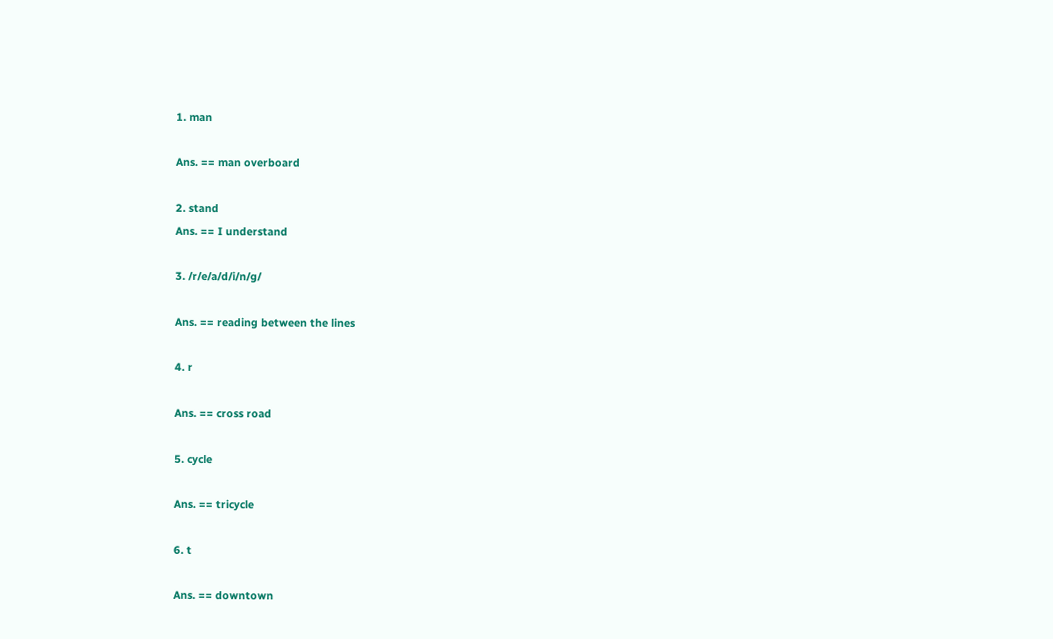1. man

Ans. == man overboard

2. stand
Ans. == I understand

3. /r/e/a/d/i/n/g/

Ans. == reading between the lines

4. r

Ans. == cross road

5. cycle

Ans. == tricycle

6. t

Ans. == downtown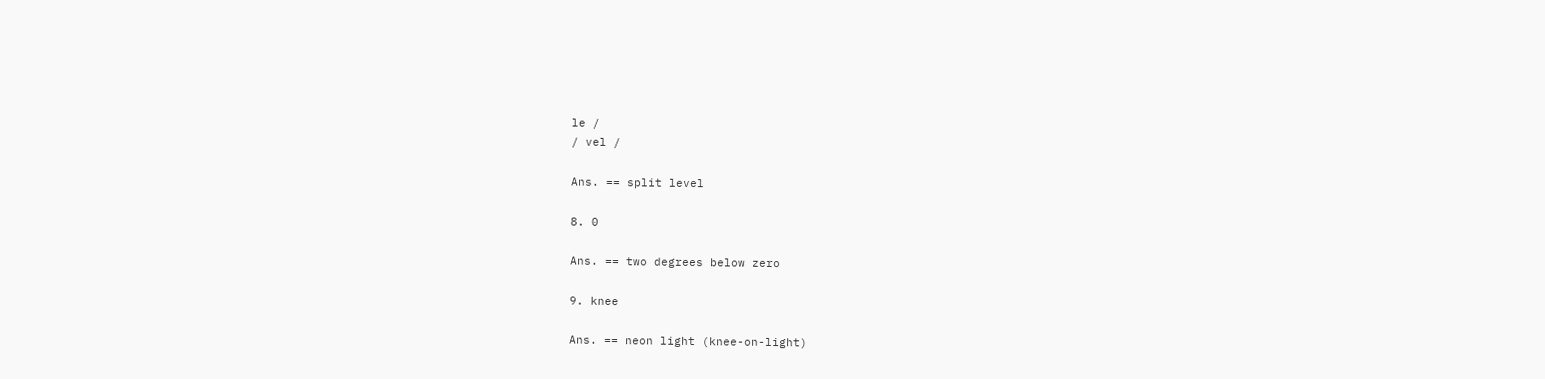le /
/ vel /

Ans. == split level

8. 0

Ans. == two degrees below zero

9. knee

Ans. == neon light (knee-on-light)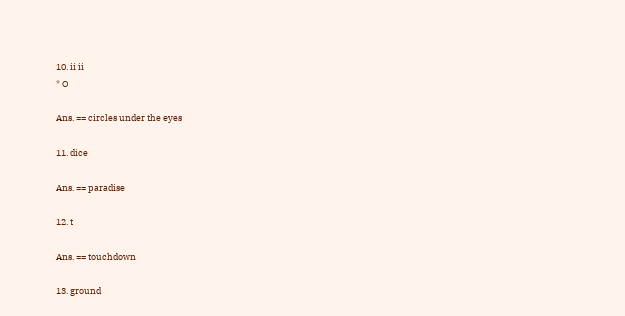10. ii ii
* O

Ans. == circles under the eyes

11. dice

Ans. == paradise

12. t

Ans. == touchdown

13. ground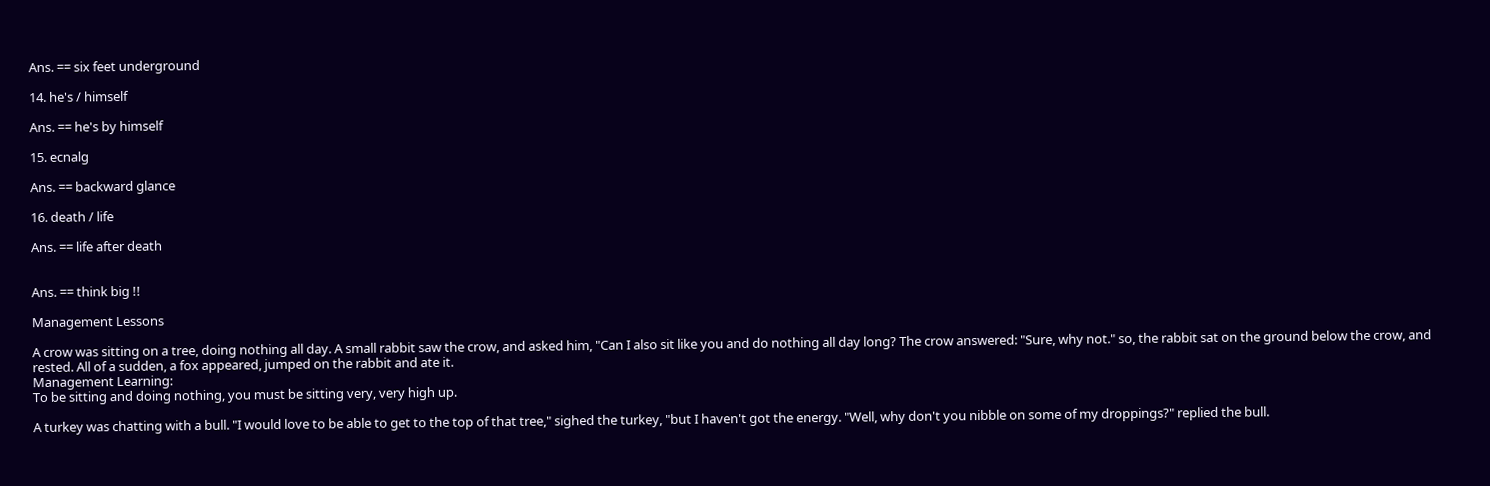Ans. == six feet underground

14. he's / himself

Ans. == he's by himself

15. ecnalg

Ans. == backward glance

16. death / life

Ans. == life after death


Ans. == think big !!

Management Lessons

A crow was sitting on a tree, doing nothing all day. A small rabbit saw the crow, and asked him, "Can I also sit like you and do nothing all day long? The crow answered: "Sure, why not." so, the rabbit sat on the ground below the crow, and rested. All of a sudden, a fox appeared, jumped on the rabbit and ate it.
Management Learning:
To be sitting and doing nothing, you must be sitting very, very high up.

A turkey was chatting with a bull. "I would love to be able to get to the top of that tree," sighed the turkey, "but I haven't got the energy. "Well, why don't you nibble on some of my droppings?" replied the bull.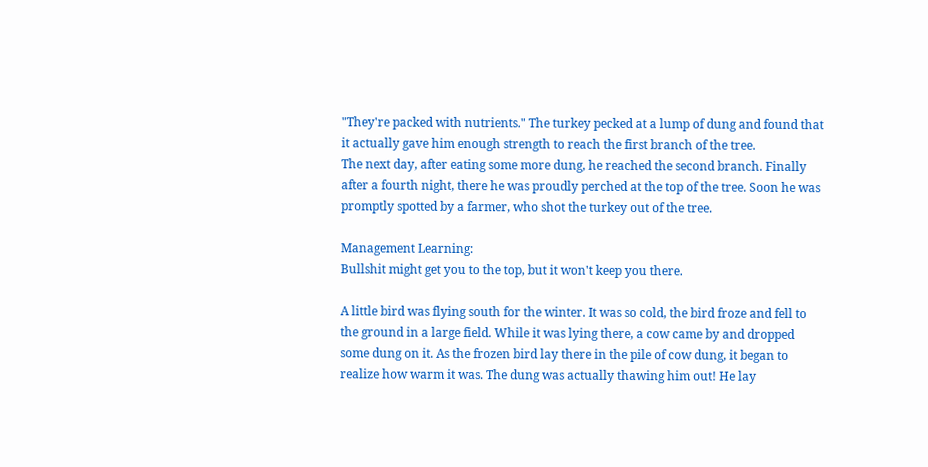"They're packed with nutrients." The turkey pecked at a lump of dung and found that it actually gave him enough strength to reach the first branch of the tree.
The next day, after eating some more dung, he reached the second branch. Finally after a fourth night, there he was proudly perched at the top of the tree. Soon he was promptly spotted by a farmer, who shot the turkey out of the tree.

Management Learning:
Bullshit might get you to the top, but it won't keep you there.

A little bird was flying south for the winter. It was so cold, the bird froze and fell to the ground in a large field. While it was lying there, a cow came by and dropped some dung on it. As the frozen bird lay there in the pile of cow dung, it began to realize how warm it was. The dung was actually thawing him out! He lay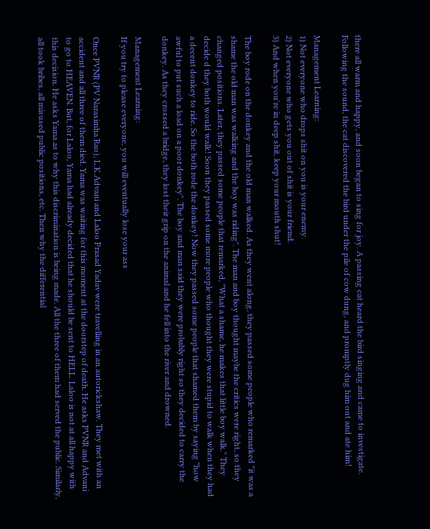there all warm and happy, and soon began to sing for joy. A passing cat heard the bird singing and came to investigate. Following the sound, the cat discovered the bird under the pile of cow dung, and promptly dug him out and ate him!

Management Learning:
1) Not everyone who drops shit on you is your enemy.
2) Not everyone who gets you out of shit is your friend.
3) And when you're in deep shit, keep your mouth shut!

The boy rode on the donkey and the old man walked. As they went along, they passed some people who remarked "it was a shame the old man was walking and the boy was riding". The man and boy thought maybe the critics were right, so they changed positions. Later, they passed some people that remarked, "What a shame, he makes that little boy walk." They decide d they both would walk! Soon they passed some more people who thought they were stupid to walk when they had a decent donkey to ride. So the both rode the donkey! Now they passed some people that shamed them by saying "how awful to put such a load on a poor donkey". The boy and man said they were probably right so they decided to carry the donkey. As they crossed a bridge, they lost their grip on the animal and he fell into the river and drowned.

Management Learning:
If you try to please everyone, you will eventually lose your ass

Once PVNR (PV Narasimha Rao), L.K.Advani and Laloo Prasad Yadav were travelling in an autorickshaw. They met with an accident and all three of them died. Yama was waiting for this moment at the doorstep of death. He asks PVNR and Advani to go to HEAVEN. But, for Laloo, Yama had already decided that he should be sent to HELL. Laloo is not at all happy with this decision. He asks Yama as to why this discrimination is being made. All the three of them had served the public. Similarly, all took bribes, all misused public positions, etc. Then why the differential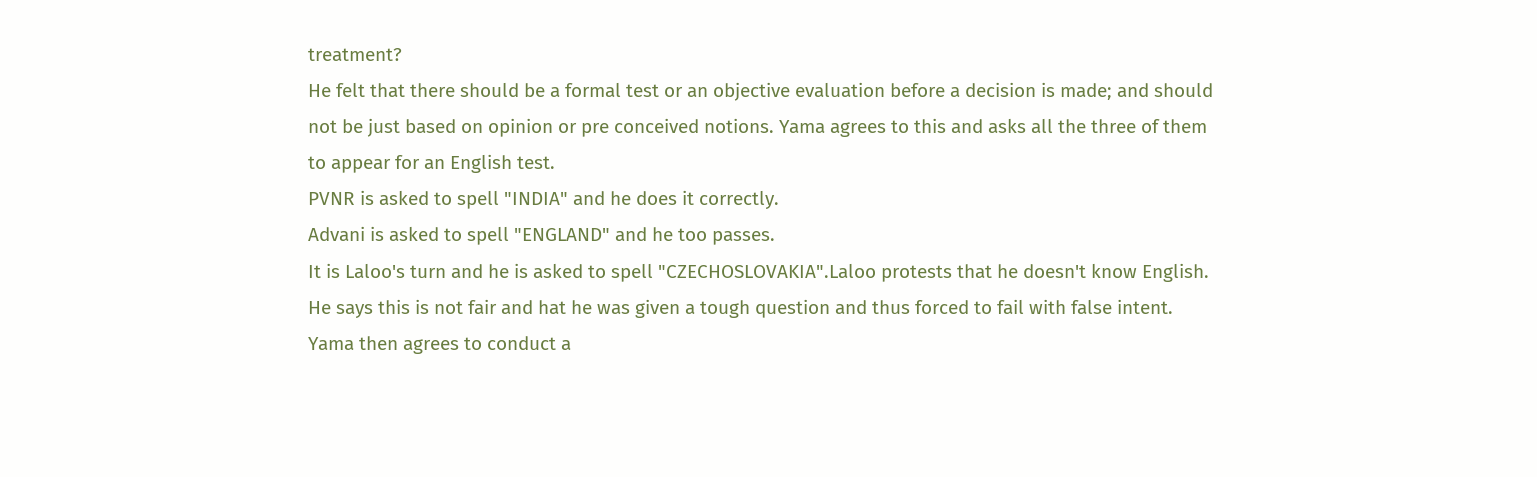treatment?
He felt that there should be a formal test or an objective evaluation before a decision is made; and should not be just based on opinion or pre conceived notions. Yama agrees to this and asks all the three of them to appear for an English test.
PVNR is asked to spell "INDIA" and he does it correctly.
Advani is asked to spell "ENGLAND" and he too passes.
It is Laloo's turn and he is asked to spell "CZECHOSLOVAKIA".Laloo protests that he doesn't know English. He says this is not fair and hat he was given a tough question and thus forced to fail with false intent.
Yama then agrees to conduct a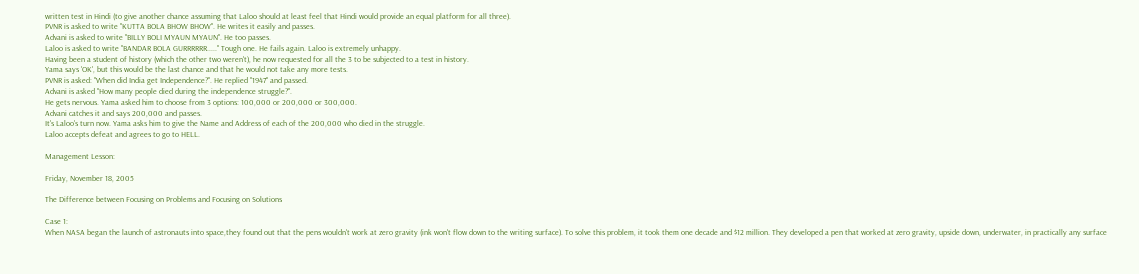written test in Hindi (to give another chance assuming that Laloo should at least feel that Hindi would provide an equal platform for all three).
PVNR is asked to write "KUTTA BOLA BHOW BHOW". He writes it easily and passes.
Advani is asked to write "BILLY BOLI MYAUN MYAUN". He too passes.
Laloo is asked to write "BANDAR BOLA GURRRRRR....." Tough one. He fails again. Laloo is extremely unhappy.
Having been a student of history (which the other two weren't), he now requested for all the 3 to be subjected to a test in history.
Yama says 'OK', but this would be the last chance and that he would not take any more tests.
PVNR is asked: "When did India get Independence?". He replied "1947" and passed.
Advani is asked "How many people died during the independence struggle?".
He gets nervous. Yama asked him to choose from 3 options: 100,000 or 200,000 or 300,000.
Advani catches it and says 200,000 and passes.
It's Laloo's turn now. Yama asks him to give the Name and Address of each of the 200,000 who died in the struggle.
Laloo accepts defeat and agrees to go to HELL.

Management Lesson:

Friday, November 18, 2005

The Difference between Focusing on Problems and Focusing on Solutions

Case 1:
When NASA began the launch of astronauts into space,they found out that the pens wouldn't work at zero gravity (ink won't flow down to the writing surface). To solve this problem, it took them one decade and $12 million. They developed a pen that worked at zero gravity, upside down, underwater, in practically any surface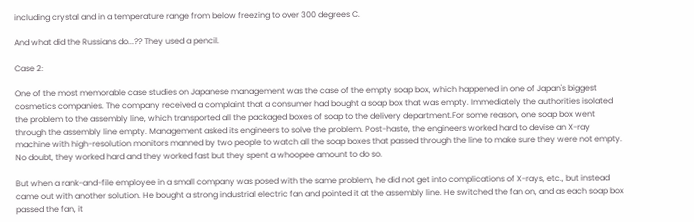including crystal and in a temperature range from below freezing to over 300 degrees C.

And what did the Russians do...?? They used a pencil.

Case 2:

One of the most memorable case studies on Japanese management was the case of the empty soap box, which happened in one of Japan's biggest cosmetics companies. The company received a complaint that a consumer had bought a soap box that was empty. Immediately the authorities isolated the problem to the assembly line, which transported all the packaged boxes of soap to the delivery department.For some reason, one soap box went through the assembly line empty. Management asked its engineers to solve the problem. Post-haste, the engineers worked hard to devise an X-ray machine with high-resolution monitors manned by two people to watch all the soap boxes that passed through the line to make sure they were not empty. No doubt, they worked hard and they worked fast but they spent a whoopee amount to do so.

But when a rank-and-file employee in a small company was posed with the same problem, he did not get into complications of X-rays, etc., but instead came out with another solution. He bought a strong industrial electric fan and pointed it at the assembly line. He switched the fan on, and as each soap box passed the fan, it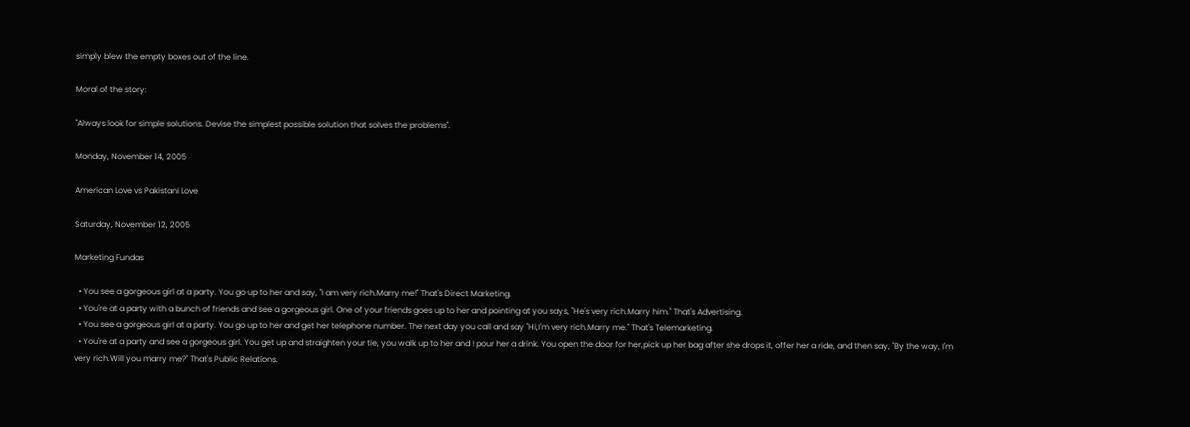simply blew the empty boxes out of the line.

Moral of the story:

"Always look for simple solutions. Devise the simplest possible solution that solves the problems".

Monday, November 14, 2005

American Love vs Pakistani Love

Saturday, November 12, 2005

Marketing Fundas

  • You see a gorgeous girl at a party. You go up to her and say, "I am very rich.Marry me!" That's Direct Marketing.
  • You're at a party with a bunch of friends and see a gorgeous girl. One of your friends goes up to her and pointing at you says, "He's very rich.Marry him." That's Advertising.
  • You see a gorgeous girl at a party. You go up to her and get her telephone number. The next day you call and say "Hi,I'm very rich.Marry me." That's Telemarketing.
  • You're at a party and see a gorgeous girl. You get up and straighten your tie, you walk up to her and ! pour her a drink. You open the door for her,pick up her bag after she drops it, offer her a ride, and then say, "By the way, I'm very rich.Will you marry me?" That's Public Relations.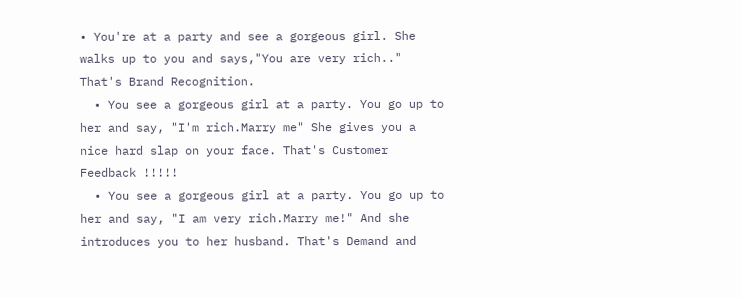• You're at a party and see a gorgeous girl. She walks up to you and says,"You are very rich.." That's Brand Recognition.
  • You see a gorgeous girl at a party. You go up to her and say, "I'm rich.Marry me" She gives you a nice hard slap on your face. That's Customer Feedback !!!!!
  • You see a gorgeous girl at a party. You go up to her and say, "I am very rich.Marry me!" And she introduces you to her husband. That's Demand and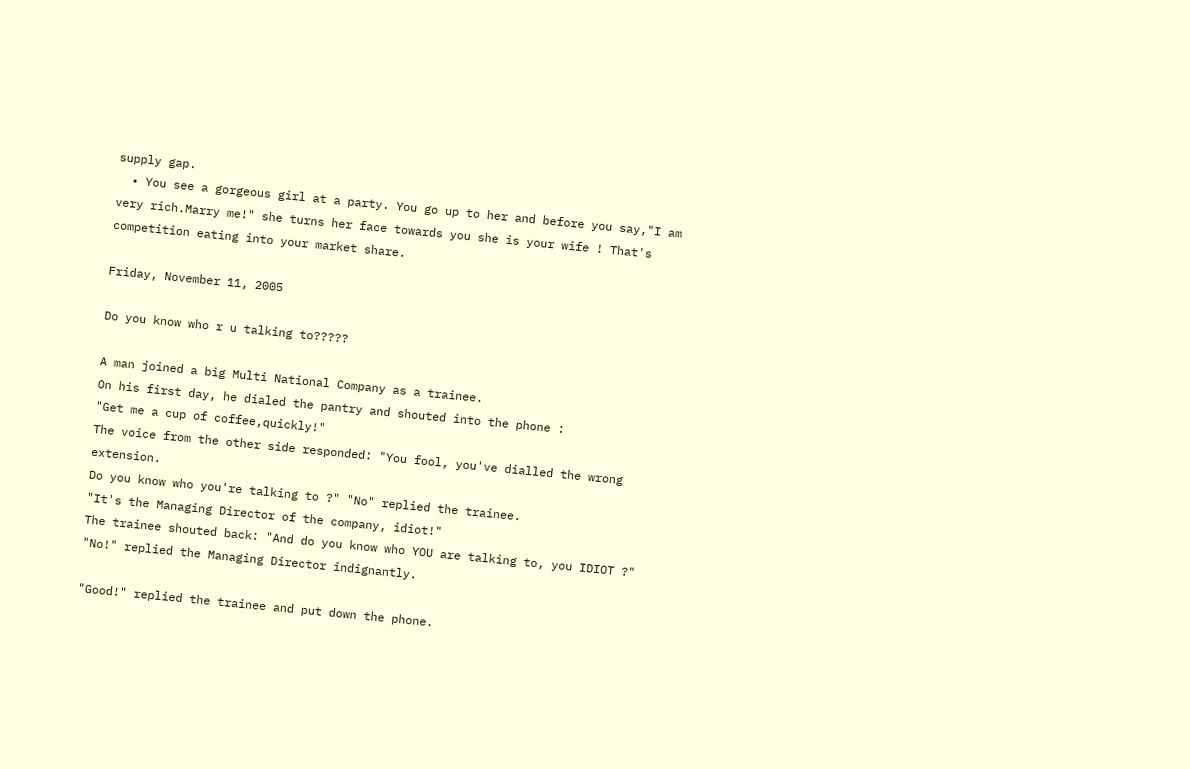supply gap.
  • You see a gorgeous girl at a party. You go up to her and before you say,"I am very rich.Marry me!" she turns her face towards you she is your wife ! That's competition eating into your market share.

Friday, November 11, 2005

Do you know who r u talking to?????

A man joined a big Multi National Company as a trainee.
On his first day, he dialed the pantry and shouted into the phone :
"Get me a cup of coffee,quickly!"
The voice from the other side responded: "You fool, you've dialled the wrong extension.
Do you know who you're talking to ?" "No" replied the trainee.
"It's the Managing Director of the company, idiot!"
The trainee shouted back: "And do you know who YOU are talking to, you IDIOT ?"
"No!" replied the Managing Director indignantly.

"Good!" replied the trainee and put down the phone.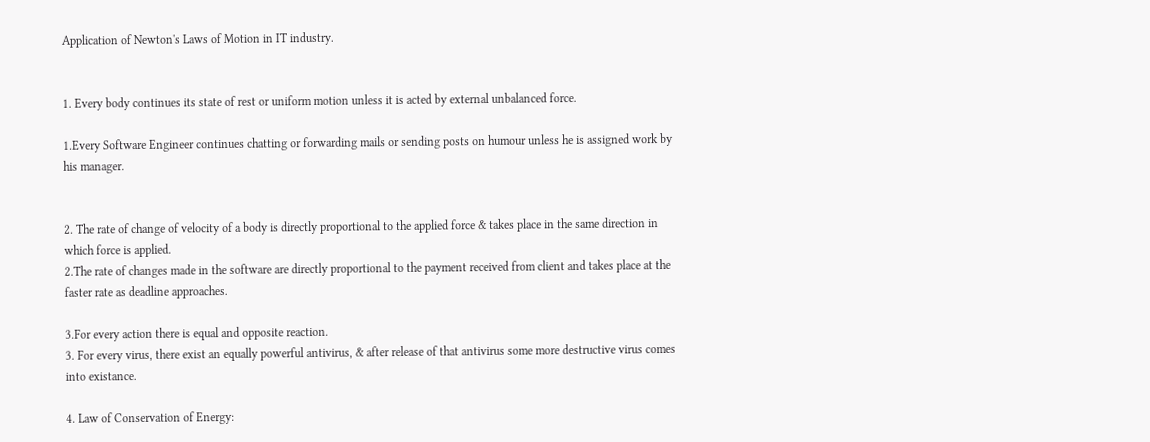Application of Newton's Laws of Motion in IT industry.


1. Every body continues its state of rest or uniform motion unless it is acted by external unbalanced force.

1.Every Software Engineer continues chatting or forwarding mails or sending posts on humour unless he is assigned work by his manager.


2. The rate of change of velocity of a body is directly proportional to the applied force & takes place in the same direction in which force is applied.
2.The rate of changes made in the software are directly proportional to the payment received from client and takes place at the faster rate as deadline approaches.

3.For every action there is equal and opposite reaction.
3. For every virus, there exist an equally powerful antivirus, & after release of that antivirus some more destructive virus comes into existance.

4. Law of Conservation of Energy: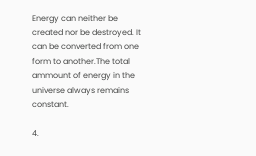Energy can neither be created nor be destroyed. It can be converted from one form to another.The total ammount of energy in the universe always remains constant.

4.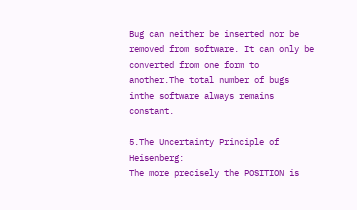Bug can neither be inserted nor be removed from software. It can only be converted from one form to another.The total number of bugs inthe software always remains constant.

5.The Uncertainty Principle of Heisenberg:
The more precisely the POSITION is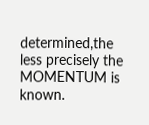determined,the less precisely the MOMENTUM is known.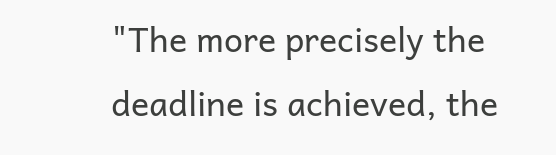"The more precisely the deadline is achieved, the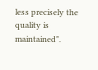less precisely the quality is maintained".